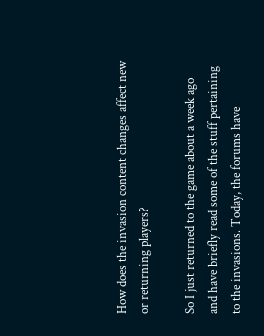How does the invasion content changes affect new or returning players?

So I just returned to the game about a week ago and have briefly read some of the stuff pertaining to the invasions. Today, the forums have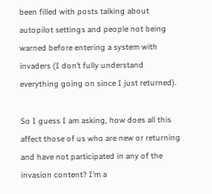been filled with posts talking about autopilot settings and people not being warned before entering a system with invaders (I don’t fully understand everything going on since I just returned).

So I guess I am asking, how does all this affect those of us who are new or returning and have not participated in any of the invasion content? I’m a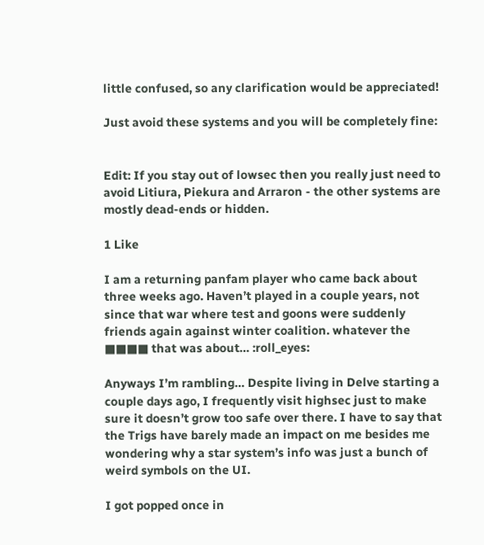little confused, so any clarification would be appreciated!

Just avoid these systems and you will be completely fine:


Edit: If you stay out of lowsec then you really just need to avoid Litiura, Piekura and Arraron - the other systems are mostly dead-ends or hidden.

1 Like

I am a returning panfam player who came back about three weeks ago. Haven’t played in a couple years, not since that war where test and goons were suddenly friends again against winter coalition. whatever the ■■■■ that was about… :roll_eyes:

Anyways I’m rambling… Despite living in Delve starting a couple days ago, I frequently visit highsec just to make sure it doesn’t grow too safe over there. I have to say that the Trigs have barely made an impact on me besides me wondering why a star system’s info was just a bunch of weird symbols on the UI.

I got popped once in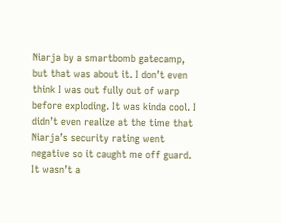Niarja by a smartbomb gatecamp, but that was about it. I don’t even think I was out fully out of warp before exploding. It was kinda cool. I didn’t even realize at the time that Niarja’s security rating went negative so it caught me off guard. It wasn’t a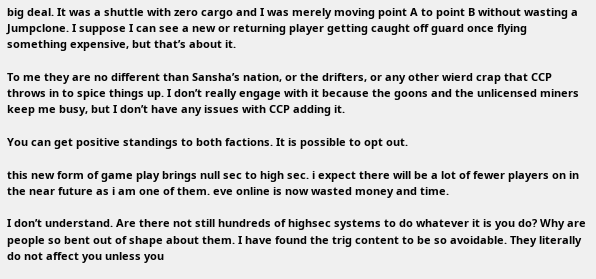big deal. It was a shuttle with zero cargo and I was merely moving point A to point B without wasting a Jumpclone. I suppose I can see a new or returning player getting caught off guard once flying something expensive, but that’s about it.

To me they are no different than Sansha’s nation, or the drifters, or any other wierd crap that CCP throws in to spice things up. I don’t really engage with it because the goons and the unlicensed miners keep me busy, but I don’t have any issues with CCP adding it.

You can get positive standings to both factions. It is possible to opt out.

this new form of game play brings null sec to high sec. i expect there will be a lot of fewer players on in the near future as i am one of them. eve online is now wasted money and time.

I don’t understand. Are there not still hundreds of highsec systems to do whatever it is you do? Why are people so bent out of shape about them. I have found the trig content to be so avoidable. They literally do not affect you unless you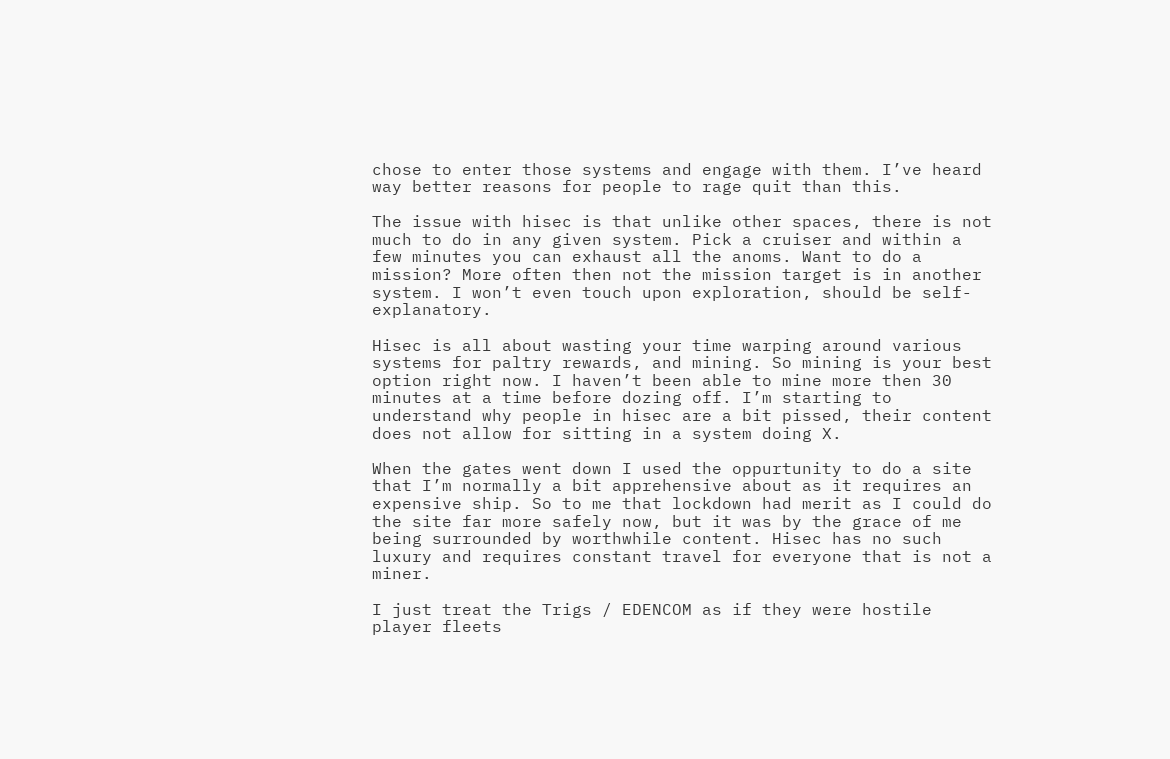chose to enter those systems and engage with them. I’ve heard way better reasons for people to rage quit than this.

The issue with hisec is that unlike other spaces, there is not much to do in any given system. Pick a cruiser and within a few minutes you can exhaust all the anoms. Want to do a mission? More often then not the mission target is in another system. I won’t even touch upon exploration, should be self-explanatory.

Hisec is all about wasting your time warping around various systems for paltry rewards, and mining. So mining is your best option right now. I haven’t been able to mine more then 30 minutes at a time before dozing off. I’m starting to understand why people in hisec are a bit pissed, their content does not allow for sitting in a system doing X.

When the gates went down I used the oppurtunity to do a site that I’m normally a bit apprehensive about as it requires an expensive ship. So to me that lockdown had merit as I could do the site far more safely now, but it was by the grace of me being surrounded by worthwhile content. Hisec has no such luxury and requires constant travel for everyone that is not a miner.

I just treat the Trigs / EDENCOM as if they were hostile player fleets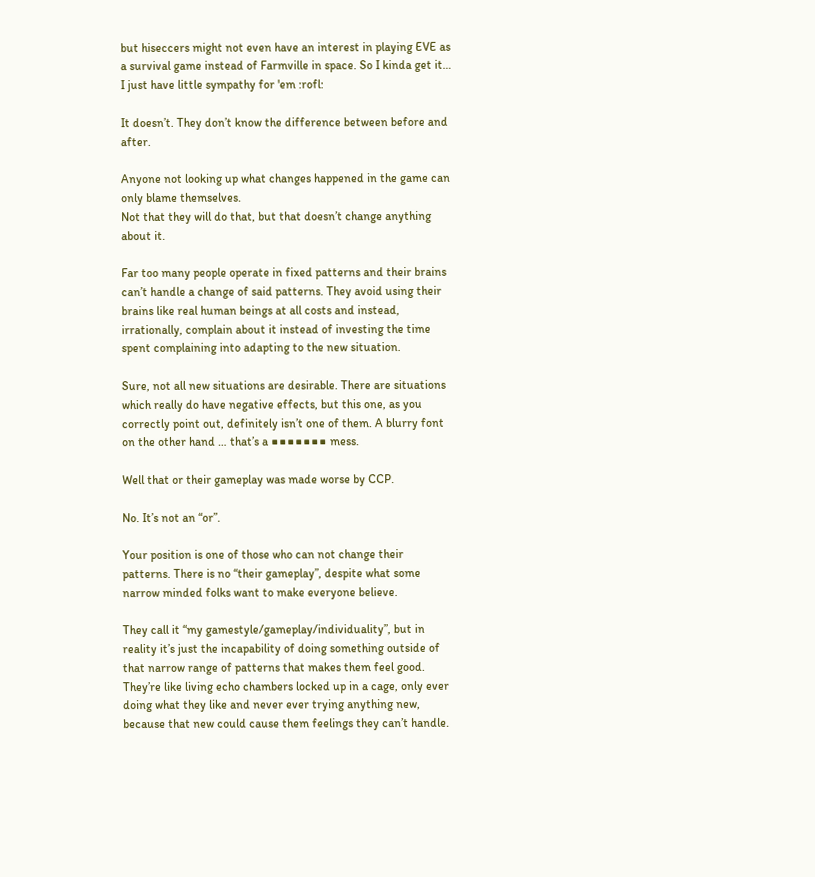but hiseccers might not even have an interest in playing EVE as a survival game instead of Farmville in space. So I kinda get it… I just have little sympathy for 'em :rofl:

It doesn’t. They don’t know the difference between before and after.

Anyone not looking up what changes happened in the game can only blame themselves.
Not that they will do that, but that doesn’t change anything about it.

Far too many people operate in fixed patterns and their brains can’t handle a change of said patterns. They avoid using their brains like real human beings at all costs and instead, irrationally, complain about it instead of investing the time spent complaining into adapting to the new situation.

Sure, not all new situations are desirable. There are situations which really do have negative effects, but this one, as you correctly point out, definitely isn’t one of them. A blurry font on the other hand … that’s a ■■■■■■■ mess.

Well that or their gameplay was made worse by CCP.

No. It’s not an “or”.

Your position is one of those who can not change their patterns. There is no “their gameplay”, despite what some narrow minded folks want to make everyone believe.

They call it “my gamestyle/gameplay/individuality”, but in reality it’s just the incapability of doing something outside of that narrow range of patterns that makes them feel good. They’re like living echo chambers locked up in a cage, only ever doing what they like and never ever trying anything new, because that new could cause them feelings they can’t handle.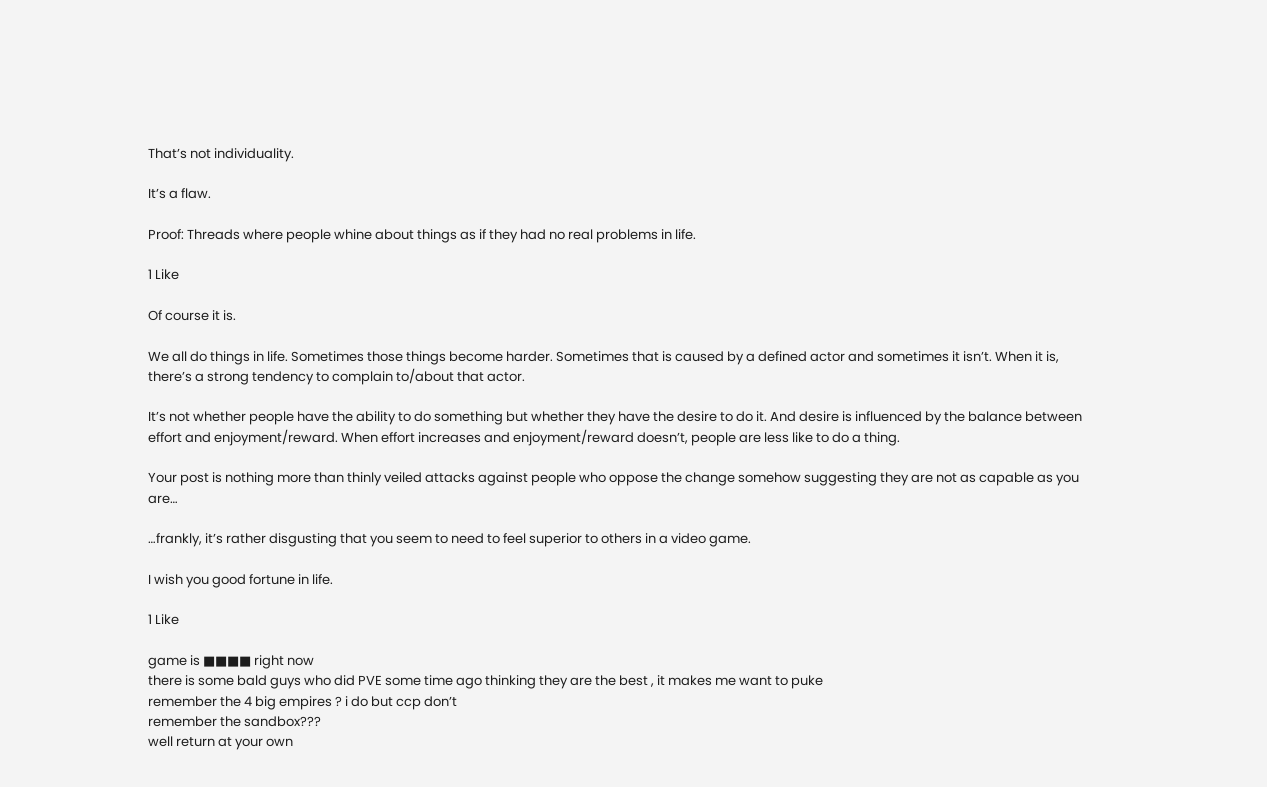That’s not individuality.

It’s a flaw.

Proof: Threads where people whine about things as if they had no real problems in life.

1 Like

Of course it is.

We all do things in life. Sometimes those things become harder. Sometimes that is caused by a defined actor and sometimes it isn’t. When it is, there’s a strong tendency to complain to/about that actor.

It’s not whether people have the ability to do something but whether they have the desire to do it. And desire is influenced by the balance between effort and enjoyment/reward. When effort increases and enjoyment/reward doesn’t, people are less like to do a thing.

Your post is nothing more than thinly veiled attacks against people who oppose the change somehow suggesting they are not as capable as you are…

…frankly, it’s rather disgusting that you seem to need to feel superior to others in a video game.

I wish you good fortune in life.

1 Like

game is ■■■■ right now
there is some bald guys who did PVE some time ago thinking they are the best , it makes me want to puke
remember the 4 big empires ? i do but ccp don’t
remember the sandbox???
well return at your own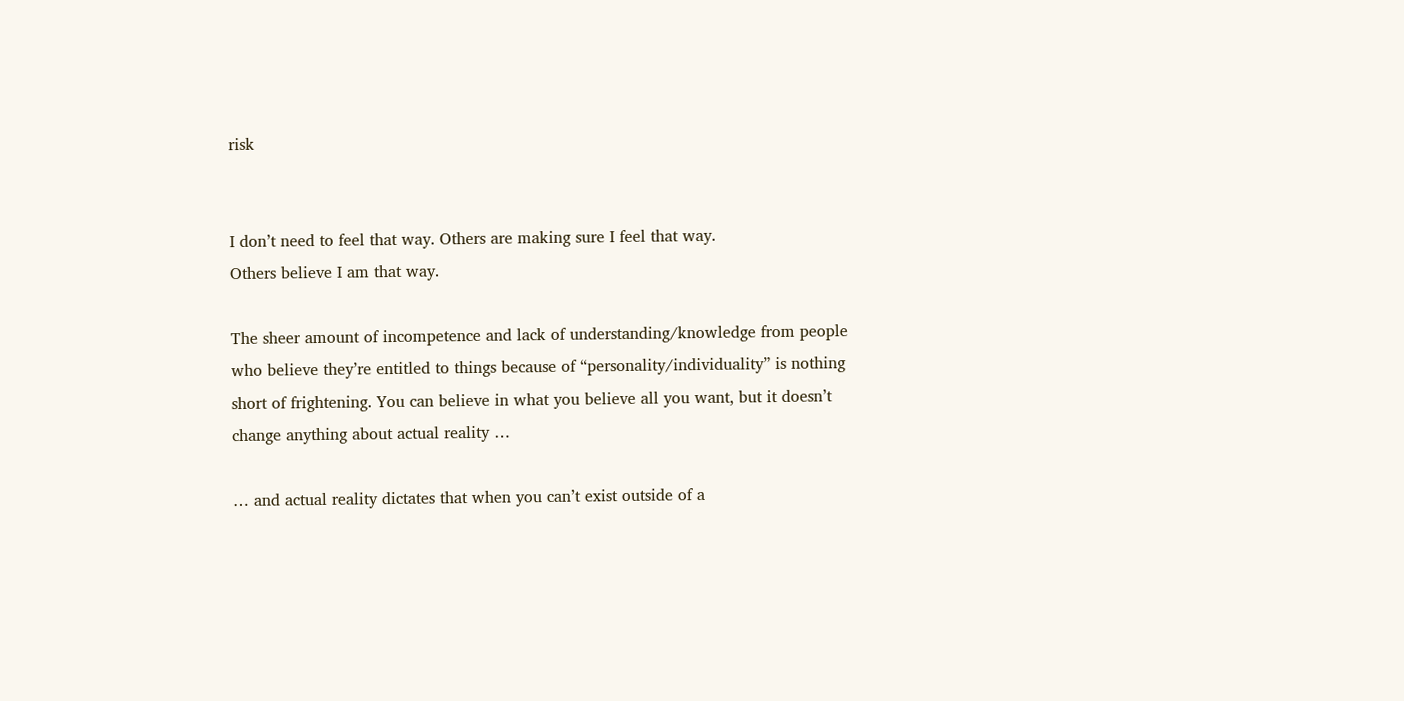risk


I don’t need to feel that way. Others are making sure I feel that way.
Others believe I am that way.

The sheer amount of incompetence and lack of understanding/knowledge from people who believe they’re entitled to things because of “personality/individuality” is nothing short of frightening. You can believe in what you believe all you want, but it doesn’t change anything about actual reality …

… and actual reality dictates that when you can’t exist outside of a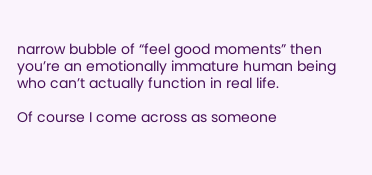narrow bubble of “feel good moments” then you’re an emotionally immature human being who can’t actually function in real life.

Of course I come across as someone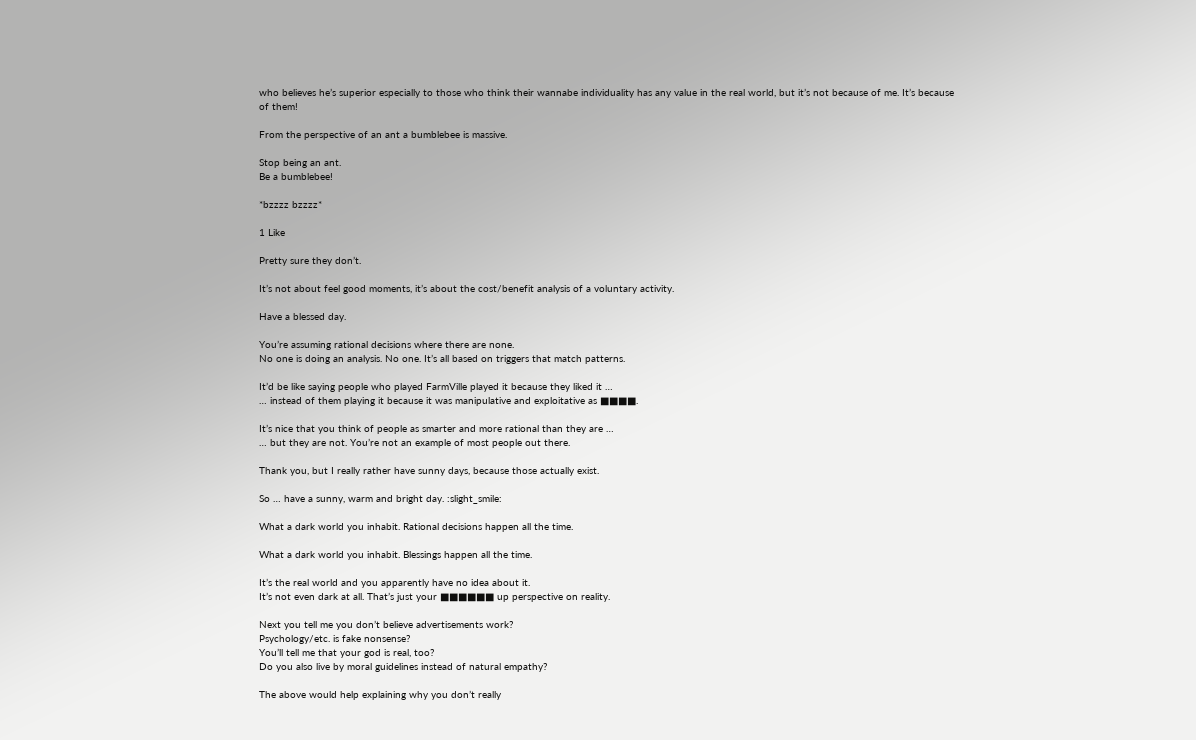who believes he’s superior especially to those who think their wannabe individuality has any value in the real world, but it’s not because of me. It’s because of them!

From the perspective of an ant a bumblebee is massive.

Stop being an ant.
Be a bumblebee!

*bzzzz bzzzz*

1 Like

Pretty sure they don’t.

It’s not about feel good moments, it’s about the cost/benefit analysis of a voluntary activity.

Have a blessed day.

You’re assuming rational decisions where there are none.
No one is doing an analysis. No one. It’s all based on triggers that match patterns.

It’d be like saying people who played FarmVille played it because they liked it …
… instead of them playing it because it was manipulative and exploitative as ■■■■.

It’s nice that you think of people as smarter and more rational than they are …
… but they are not. You’re not an example of most people out there.

Thank you, but I really rather have sunny days, because those actually exist.

So … have a sunny, warm and bright day. :slight_smile:

What a dark world you inhabit. Rational decisions happen all the time.

What a dark world you inhabit. Blessings happen all the time.

It’s the real world and you apparently have no idea about it.
It’s not even dark at all. That’s just your ■■■■■■ up perspective on reality.

Next you tell me you don’t believe advertisements work?
Psychology/etc. is fake nonsense?
You’ll tell me that your god is real, too?
Do you also live by moral guidelines instead of natural empathy?

The above would help explaining why you don’t really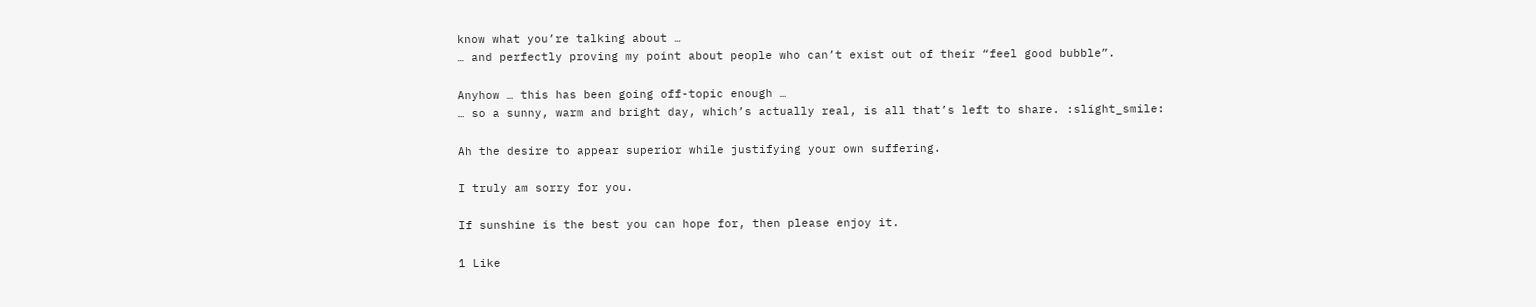know what you’re talking about …
… and perfectly proving my point about people who can’t exist out of their “feel good bubble”.

Anyhow … this has been going off-topic enough …
… so a sunny, warm and bright day, which’s actually real, is all that’s left to share. :slight_smile:

Ah the desire to appear superior while justifying your own suffering.

I truly am sorry for you.

If sunshine is the best you can hope for, then please enjoy it.

1 Like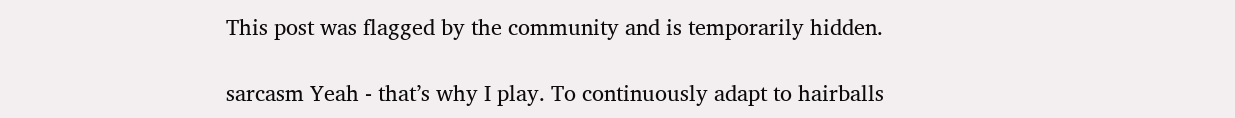This post was flagged by the community and is temporarily hidden.

sarcasm Yeah - that’s why I play. To continuously adapt to hairballs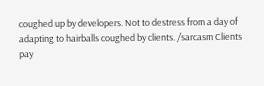coughed up by developers. Not to destress from a day of adapting to hairballs coughed by clients. /sarcasm Clients pay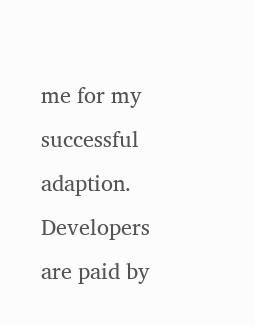me for my successful adaption. Developers are paid by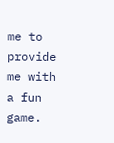me to provide me with a fun game.